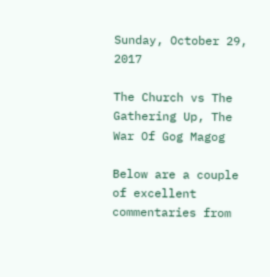Sunday, October 29, 2017

The Church vs The Gathering Up, The War Of Gog Magog

Below are a couple of excellent commentaries from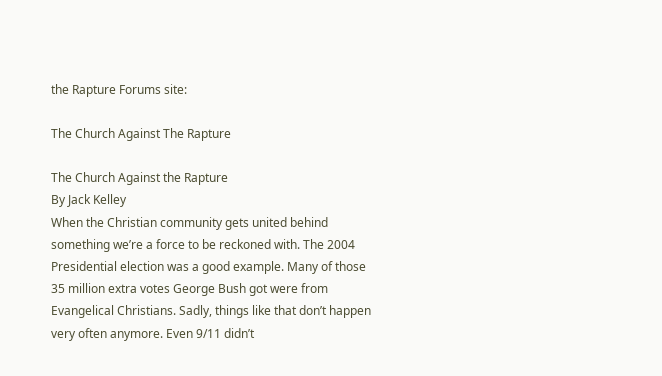the Rapture Forums site:

The Church Against The Rapture

The Church Against the Rapture
By Jack Kelley
When the Christian community gets united behind something we’re a force to be reckoned with. The 2004 Presidential election was a good example. Many of those 35 million extra votes George Bush got were from Evangelical Christians. Sadly, things like that don’t happen very often anymore. Even 9/11 didn’t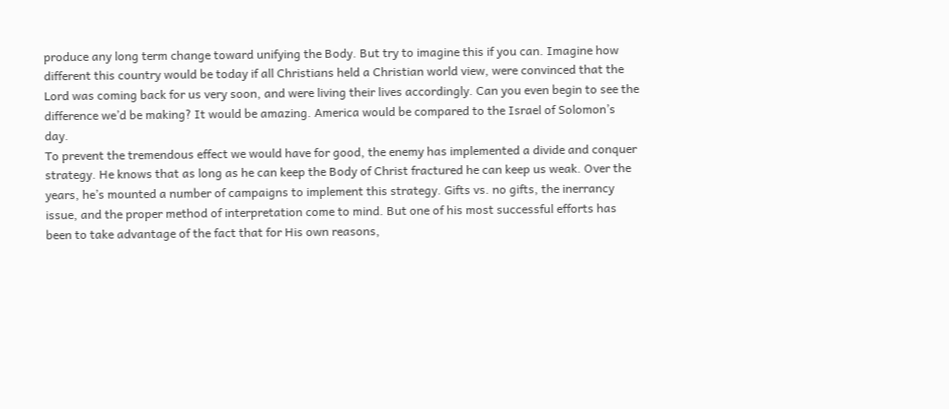produce any long term change toward unifying the Body. But try to imagine this if you can. Imagine how different this country would be today if all Christians held a Christian world view, were convinced that the Lord was coming back for us very soon, and were living their lives accordingly. Can you even begin to see the difference we’d be making? It would be amazing. America would be compared to the Israel of Solomon’s day.
To prevent the tremendous effect we would have for good, the enemy has implemented a divide and conquer strategy. He knows that as long as he can keep the Body of Christ fractured he can keep us weak. Over the years, he’s mounted a number of campaigns to implement this strategy. Gifts vs. no gifts, the inerrancy issue, and the proper method of interpretation come to mind. But one of his most successful efforts has been to take advantage of the fact that for His own reasons,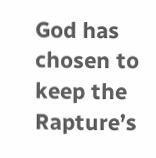God has chosen to keep the Rapture’s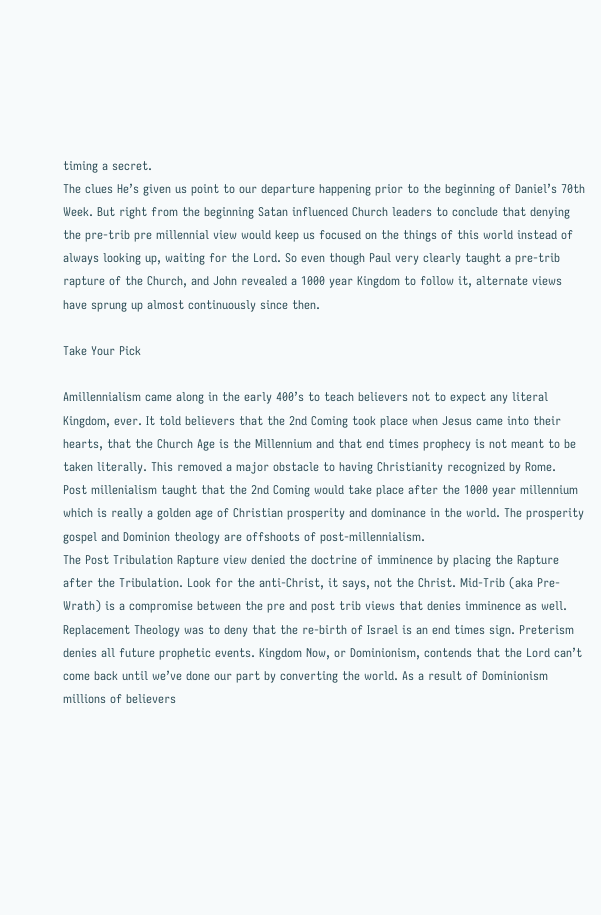timing a secret.
The clues He’s given us point to our departure happening prior to the beginning of Daniel’s 70th Week. But right from the beginning Satan influenced Church leaders to conclude that denying the pre-trib pre millennial view would keep us focused on the things of this world instead of always looking up, waiting for the Lord. So even though Paul very clearly taught a pre-trib rapture of the Church, and John revealed a 1000 year Kingdom to follow it, alternate views have sprung up almost continuously since then.

Take Your Pick

Amillennialism came along in the early 400’s to teach believers not to expect any literal Kingdom, ever. It told believers that the 2nd Coming took place when Jesus came into their hearts, that the Church Age is the Millennium and that end times prophecy is not meant to be taken literally. This removed a major obstacle to having Christianity recognized by Rome.
Post millenialism taught that the 2nd Coming would take place after the 1000 year millennium which is really a golden age of Christian prosperity and dominance in the world. The prosperity gospel and Dominion theology are offshoots of post-millennialism.
The Post Tribulation Rapture view denied the doctrine of imminence by placing the Rapture after the Tribulation. Look for the anti-Christ, it says, not the Christ. Mid-Trib (aka Pre-Wrath) is a compromise between the pre and post trib views that denies imminence as well. Replacement Theology was to deny that the re-birth of Israel is an end times sign. Preterism denies all future prophetic events. Kingdom Now, or Dominionism, contends that the Lord can’t come back until we’ve done our part by converting the world. As a result of Dominionism millions of believers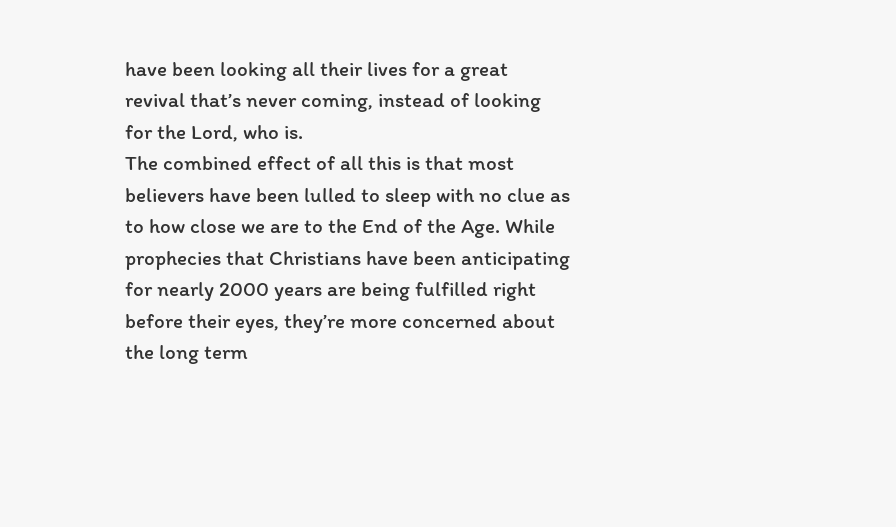have been looking all their lives for a great revival that’s never coming, instead of looking for the Lord, who is.
The combined effect of all this is that most believers have been lulled to sleep with no clue as to how close we are to the End of the Age. While prophecies that Christians have been anticipating for nearly 2000 years are being fulfilled right before their eyes, they’re more concerned about the long term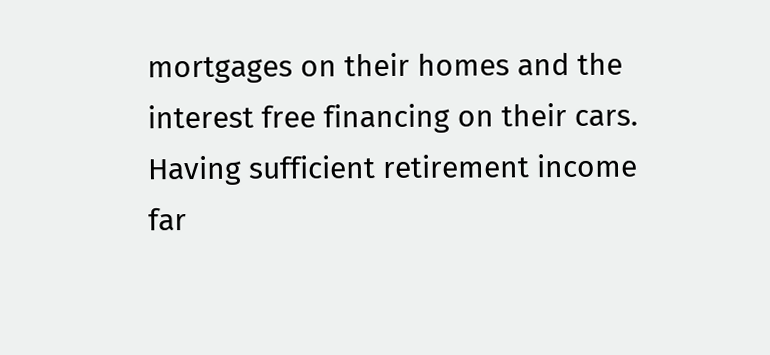mortgages on their homes and the interest free financing on their cars. Having sufficient retirement income far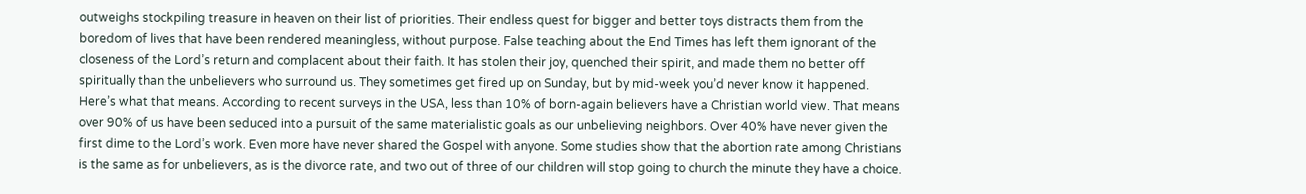outweighs stockpiling treasure in heaven on their list of priorities. Their endless quest for bigger and better toys distracts them from the boredom of lives that have been rendered meaningless, without purpose. False teaching about the End Times has left them ignorant of the closeness of the Lord’s return and complacent about their faith. It has stolen their joy, quenched their spirit, and made them no better off spiritually than the unbelievers who surround us. They sometimes get fired up on Sunday, but by mid-week you’d never know it happened.
Here’s what that means. According to recent surveys in the USA, less than 10% of born-again believers have a Christian world view. That means over 90% of us have been seduced into a pursuit of the same materialistic goals as our unbelieving neighbors. Over 40% have never given the first dime to the Lord’s work. Even more have never shared the Gospel with anyone. Some studies show that the abortion rate among Christians is the same as for unbelievers, as is the divorce rate, and two out of three of our children will stop going to church the minute they have a choice.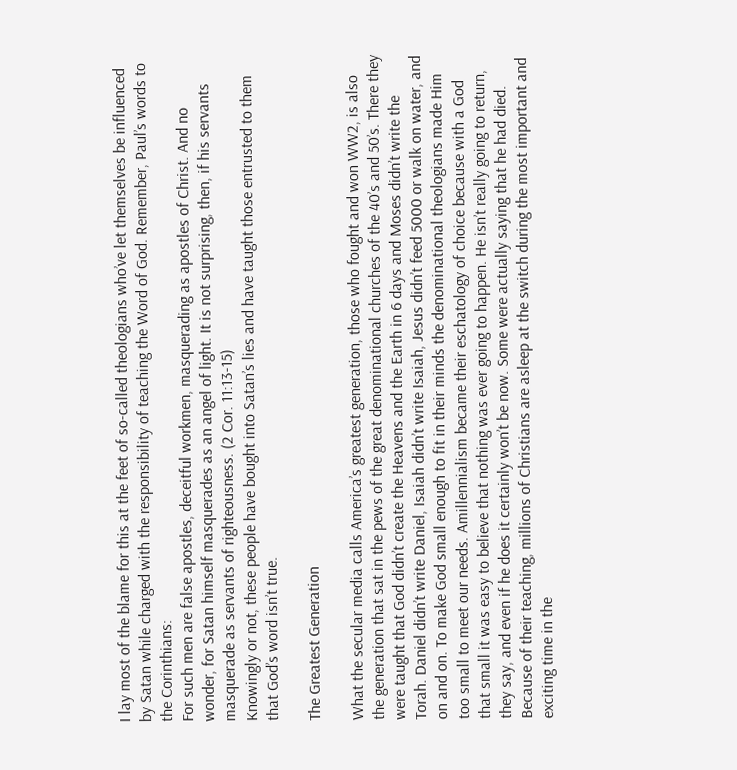I lay most of the blame for this at the feet of so-called theologians who’ve let themselves be influenced by Satan while charged with the responsibility of teaching the Word of God. Remember, Paul’s words to the Corinthians:
For such men are false apostles, deceitful workmen, masquerading as apostles of Christ. And no wonder, for Satan himself masquerades as an angel of light. It is not surprising, then, if his servants masquerade as servants of righteousness. (2 Cor. 11:13-15)
Knowingly or not, these people have bought into Satan’s lies and have taught those entrusted to them that God’s word isn’t true.

The Greatest Generation

What the secular media calls America’s greatest generation, those who fought and won WW2, is also the generation that sat in the pews of the great denominational churches of the 40’s and 50’s. There they were taught that God didn’t create the Heavens and the Earth in 6 days and Moses didn’t write the Torah. Daniel didn’t write Daniel, Isaiah didn’t write Isaiah, Jesus didn’t feed 5000 or walk on water, and on and on. To make God small enough to fit in their minds the denominational theologians made Him too small to meet our needs. Amillennialism became their eschatology of choice because with a God that small it was easy to believe that nothing was ever going to happen. He isn’t really going to return, they say, and even if he does it certainly won’t be now. Some were actually saying that he had died. Because of their teaching, millions of Christians are asleep at the switch during the most important and exciting time in the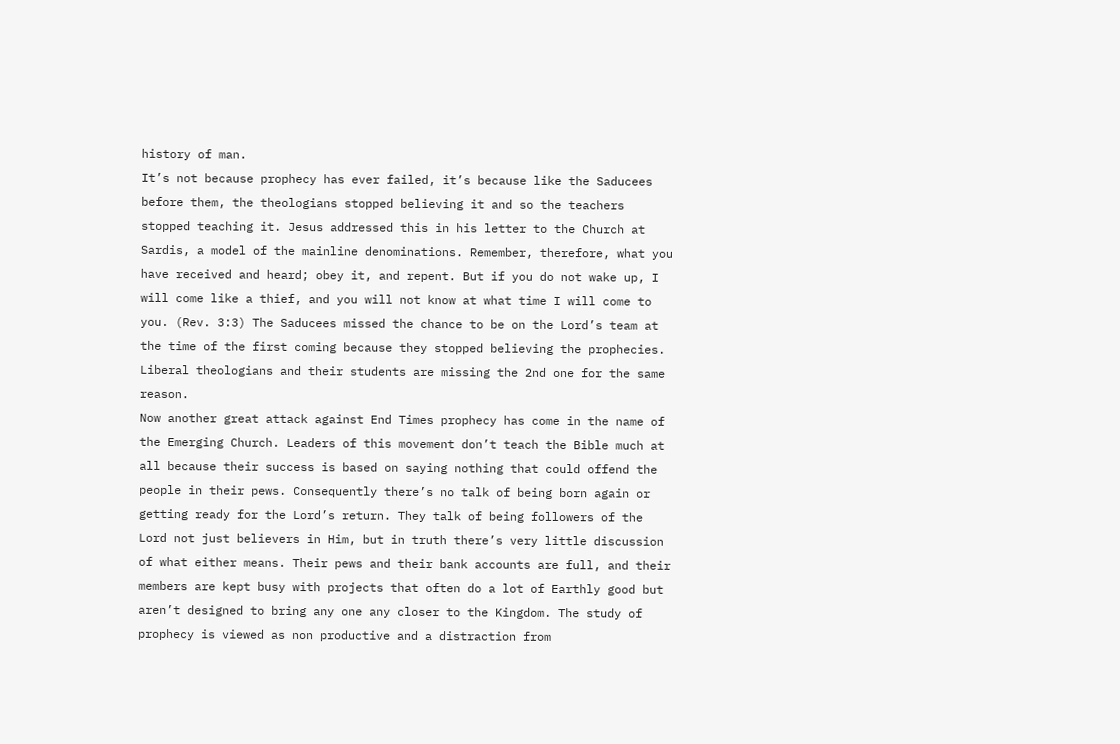history of man.
It’s not because prophecy has ever failed, it’s because like the Saducees before them, the theologians stopped believing it and so the teachers stopped teaching it. Jesus addressed this in his letter to the Church at Sardis, a model of the mainline denominations. Remember, therefore, what you have received and heard; obey it, and repent. But if you do not wake up, I will come like a thief, and you will not know at what time I will come to you. (Rev. 3:3) The Saducees missed the chance to be on the Lord’s team at the time of the first coming because they stopped believing the prophecies. Liberal theologians and their students are missing the 2nd one for the same reason.
Now another great attack against End Times prophecy has come in the name of the Emerging Church. Leaders of this movement don’t teach the Bible much at all because their success is based on saying nothing that could offend the people in their pews. Consequently there’s no talk of being born again or getting ready for the Lord’s return. They talk of being followers of the Lord not just believers in Him, but in truth there’s very little discussion of what either means. Their pews and their bank accounts are full, and their members are kept busy with projects that often do a lot of Earthly good but aren’t designed to bring any one any closer to the Kingdom. The study of prophecy is viewed as non productive and a distraction from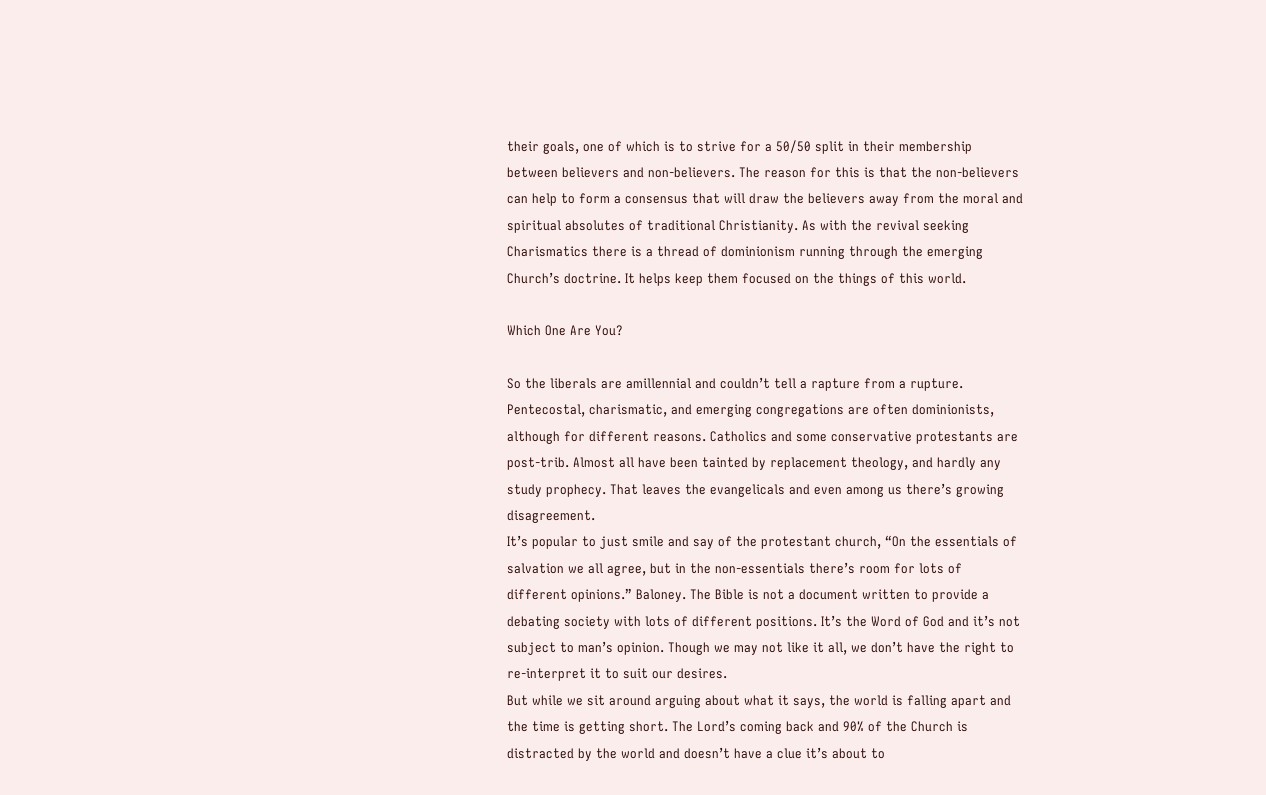their goals, one of which is to strive for a 50/50 split in their membership between believers and non-believers. The reason for this is that the non-believers can help to form a consensus that will draw the believers away from the moral and spiritual absolutes of traditional Christianity. As with the revival seeking Charismatics there is a thread of dominionism running through the emerging Church’s doctrine. It helps keep them focused on the things of this world.

Which One Are You?

So the liberals are amillennial and couldn’t tell a rapture from a rupture. Pentecostal, charismatic, and emerging congregations are often dominionists, although for different reasons. Catholics and some conservative protestants are post-trib. Almost all have been tainted by replacement theology, and hardly any study prophecy. That leaves the evangelicals and even among us there’s growing disagreement.
It’s popular to just smile and say of the protestant church, “On the essentials of salvation we all agree, but in the non-essentials there’s room for lots of different opinions.” Baloney. The Bible is not a document written to provide a debating society with lots of different positions. It’s the Word of God and it’s not subject to man’s opinion. Though we may not like it all, we don’t have the right to re-interpret it to suit our desires.
But while we sit around arguing about what it says, the world is falling apart and the time is getting short. The Lord’s coming back and 90% of the Church is distracted by the world and doesn’t have a clue it’s about to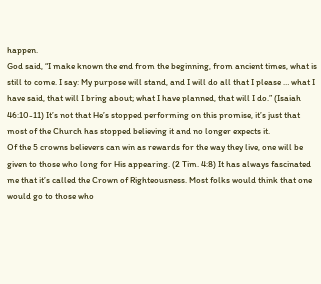happen.
God said, “I make known the end from the beginning, from ancient times, what is still to come. I say: My purpose will stand, and I will do all that I please … what I have said, that will I bring about; what I have planned, that will I do.” (Isaiah 46:10-11) It’s not that He’s stopped performing on this promise, it’s just that most of the Church has stopped believing it and no longer expects it.
Of the 5 crowns believers can win as rewards for the way they live, one will be given to those who long for His appearing. (2 Tim. 4:8) It has always fascinated me that it’s called the Crown of Righteousness. Most folks would think that one would go to those who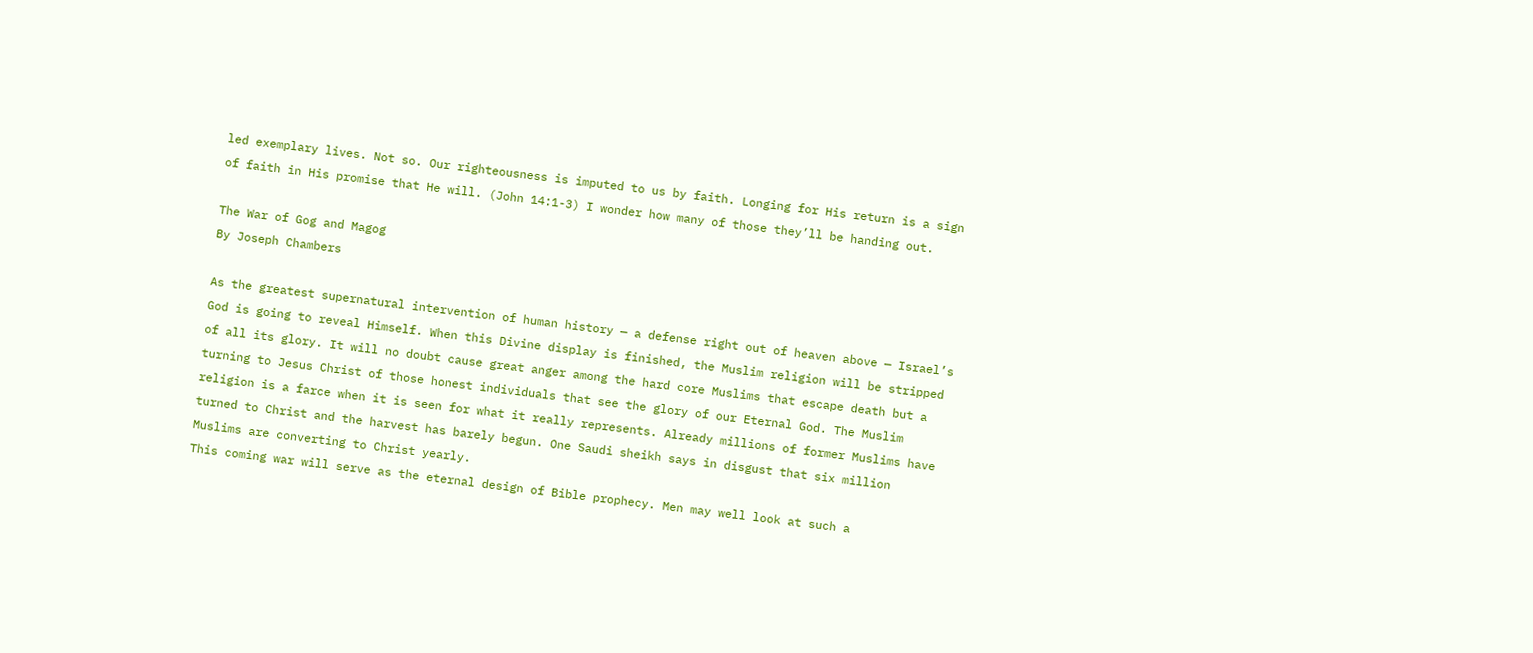led exemplary lives. Not so. Our righteousness is imputed to us by faith. Longing for His return is a sign of faith in His promise that He will. (John 14:1-3) I wonder how many of those they’ll be handing out.

The War of Gog and Magog
By Joseph Chambers

As the greatest supernatural intervention of human history — a defense right out of heaven above — Israel’s God is going to reveal Himself. When this Divine display is finished, the Muslim religion will be stripped of all its glory. It will no doubt cause great anger among the hard core Muslims that escape death but a turning to Jesus Christ of those honest individuals that see the glory of our Eternal God. The Muslim religion is a farce when it is seen for what it really represents. Already millions of former Muslims have turned to Christ and the harvest has barely begun. One Saudi sheikh says in disgust that six million Muslims are converting to Christ yearly.
This coming war will serve as the eternal design of Bible prophecy. Men may well look at such a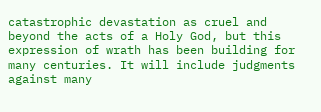catastrophic devastation as cruel and beyond the acts of a Holy God, but this expression of wrath has been building for many centuries. It will include judgments against many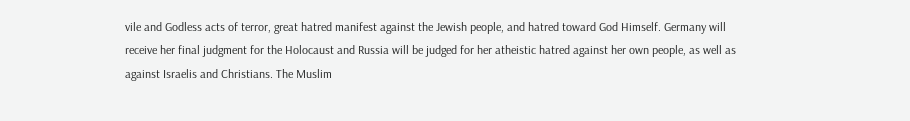vile and Godless acts of terror, great hatred manifest against the Jewish people, and hatred toward God Himself. Germany will receive her final judgment for the Holocaust and Russia will be judged for her atheistic hatred against her own people, as well as against Israelis and Christians. The Muslim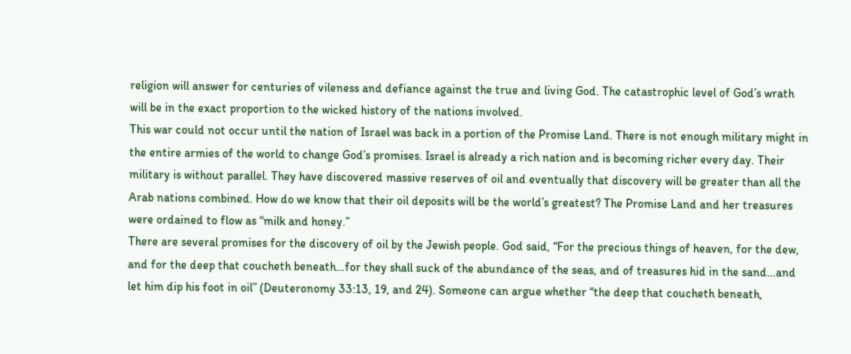religion will answer for centuries of vileness and defiance against the true and living God. The catastrophic level of God’s wrath will be in the exact proportion to the wicked history of the nations involved.
This war could not occur until the nation of Israel was back in a portion of the Promise Land. There is not enough military might in the entire armies of the world to change God’s promises. Israel is already a rich nation and is becoming richer every day. Their military is without parallel. They have discovered massive reserves of oil and eventually that discovery will be greater than all the Arab nations combined. How do we know that their oil deposits will be the world’s greatest? The Promise Land and her treasures were ordained to flow as “milk and honey.”
There are several promises for the discovery of oil by the Jewish people. God said, “For the precious things of heaven, for the dew, and for the deep that coucheth beneath…for they shall suck of the abundance of the seas, and of treasures hid in the sand…and let him dip his foot in oil” (Deuteronomy 33:13, 19, and 24). Someone can argue whether “the deep that coucheth beneath,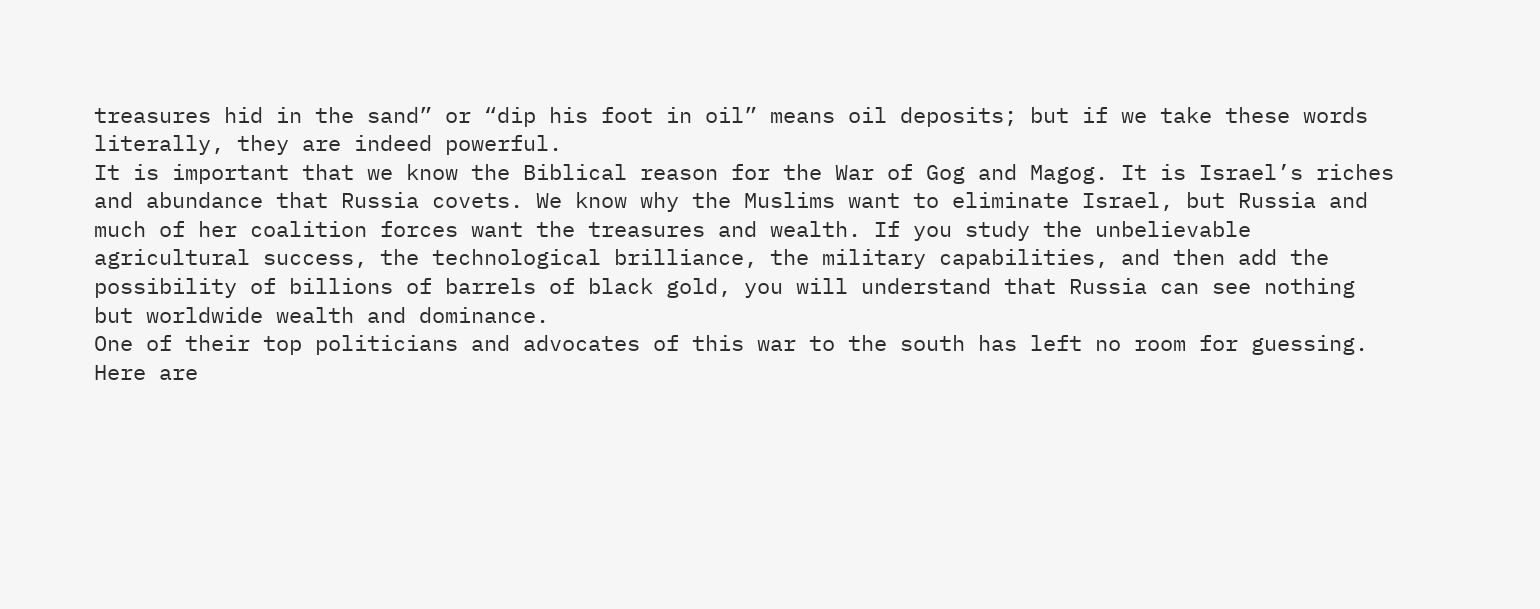treasures hid in the sand” or “dip his foot in oil” means oil deposits; but if we take these words literally, they are indeed powerful.
It is important that we know the Biblical reason for the War of Gog and Magog. It is Israel’s riches and abundance that Russia covets. We know why the Muslims want to eliminate Israel, but Russia and much of her coalition forces want the treasures and wealth. If you study the unbelievable agricultural success, the technological brilliance, the military capabilities, and then add the possibility of billions of barrels of black gold, you will understand that Russia can see nothing but worldwide wealth and dominance.
One of their top politicians and advocates of this war to the south has left no room for guessing. Here are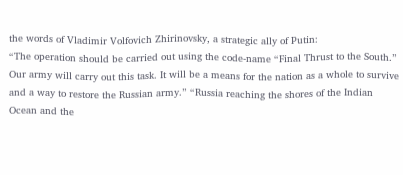the words of Vladimir Volfovich Zhirinovsky, a strategic ally of Putin:
“The operation should be carried out using the code-name “Final Thrust to the South.” Our army will carry out this task. It will be a means for the nation as a whole to survive and a way to restore the Russian army.” “Russia reaching the shores of the Indian Ocean and the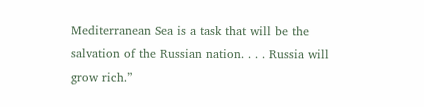Mediterranean Sea is a task that will be the salvation of the Russian nation. . . . Russia will grow rich.”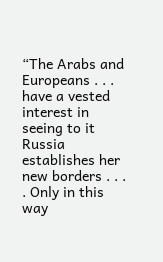“The Arabs and Europeans . . . have a vested interest in seeing to it Russia establishes her new borders . . . . Only in this way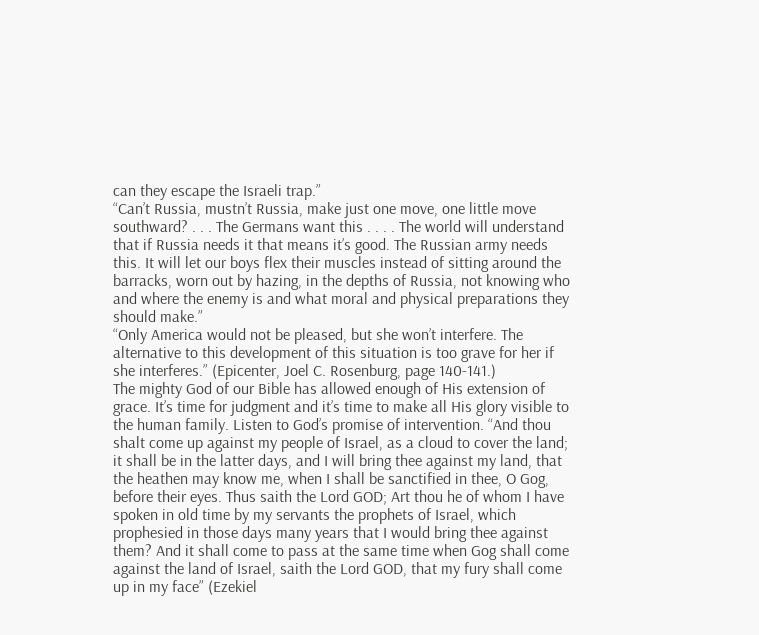can they escape the Israeli trap.”
“Can’t Russia, mustn’t Russia, make just one move, one little move southward? . . . The Germans want this . . . . The world will understand that if Russia needs it that means it’s good. The Russian army needs this. It will let our boys flex their muscles instead of sitting around the barracks, worn out by hazing, in the depths of Russia, not knowing who and where the enemy is and what moral and physical preparations they should make.”
“Only America would not be pleased, but she won’t interfere. The alternative to this development of this situation is too grave for her if she interferes.” (Epicenter, Joel C. Rosenburg, page 140-141.)
The mighty God of our Bible has allowed enough of His extension of grace. It’s time for judgment and it’s time to make all His glory visible to the human family. Listen to God’s promise of intervention. “And thou shalt come up against my people of Israel, as a cloud to cover the land; it shall be in the latter days, and I will bring thee against my land, that the heathen may know me, when I shall be sanctified in thee, O Gog, before their eyes. Thus saith the Lord GOD; Art thou he of whom I have spoken in old time by my servants the prophets of Israel, which prophesied in those days many years that I would bring thee against them? And it shall come to pass at the same time when Gog shall come against the land of Israel, saith the Lord GOD, that my fury shall come up in my face” (Ezekiel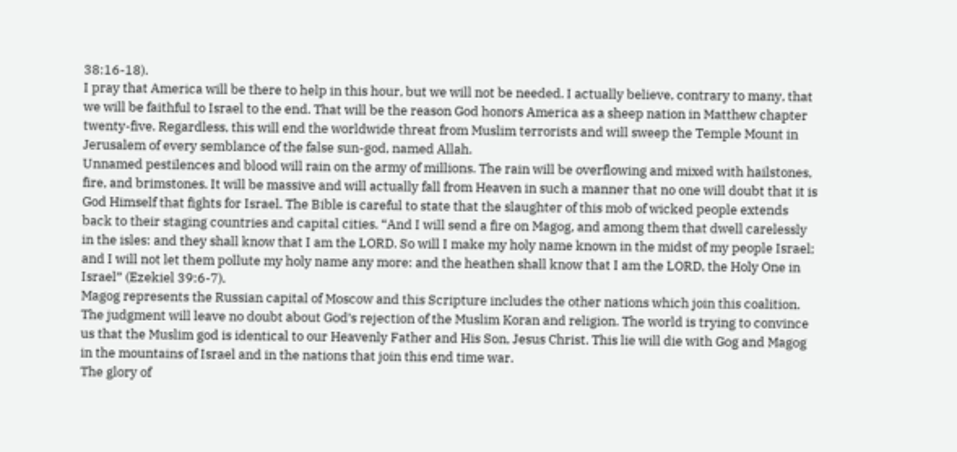38:16-18).
I pray that America will be there to help in this hour, but we will not be needed. I actually believe, contrary to many, that we will be faithful to Israel to the end. That will be the reason God honors America as a sheep nation in Matthew chapter twenty-five. Regardless, this will end the worldwide threat from Muslim terrorists and will sweep the Temple Mount in Jerusalem of every semblance of the false sun-god, named Allah.
Unnamed pestilences and blood will rain on the army of millions. The rain will be overflowing and mixed with hailstones, fire, and brimstones. It will be massive and will actually fall from Heaven in such a manner that no one will doubt that it is God Himself that fights for Israel. The Bible is careful to state that the slaughter of this mob of wicked people extends back to their staging countries and capital cities. “And I will send a fire on Magog, and among them that dwell carelessly in the isles: and they shall know that I am the LORD. So will I make my holy name known in the midst of my people Israel; and I will not let them pollute my holy name any more: and the heathen shall know that I am the LORD, the Holy One in Israel” (Ezekiel 39:6-7).
Magog represents the Russian capital of Moscow and this Scripture includes the other nations which join this coalition. The judgment will leave no doubt about God’s rejection of the Muslim Koran and religion. The world is trying to convince us that the Muslim god is identical to our Heavenly Father and His Son, Jesus Christ. This lie will die with Gog and Magog in the mountains of Israel and in the nations that join this end time war.
The glory of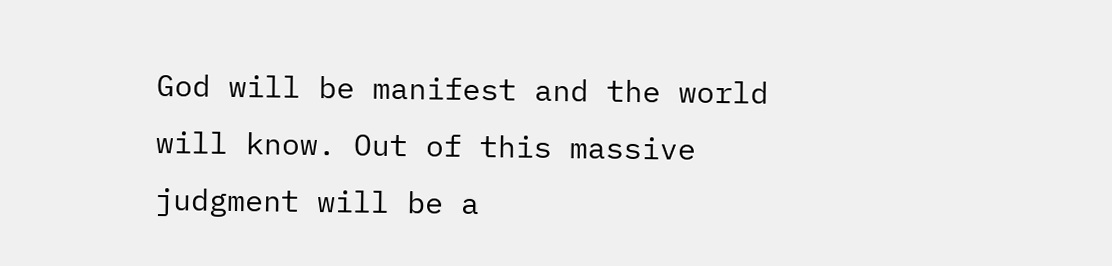God will be manifest and the world will know. Out of this massive judgment will be a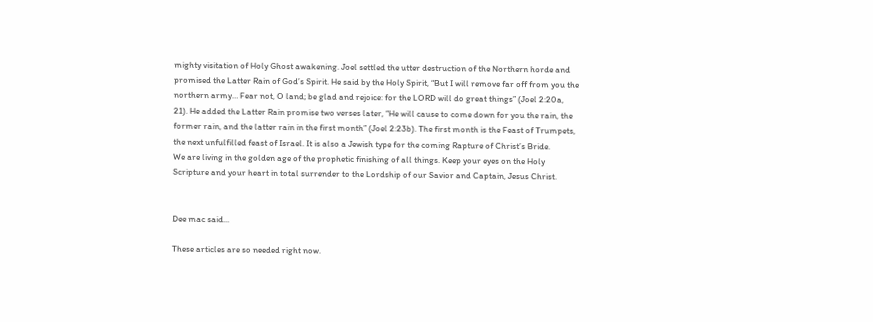mighty visitation of Holy Ghost awakening. Joel settled the utter destruction of the Northern horde and promised the Latter Rain of God’s Spirit. He said by the Holy Spirit, “But I will remove far off from you the northern army… Fear not, O land; be glad and rejoice: for the LORD will do great things” (Joel 2:20a, 21). He added the Latter Rain promise two verses later, “He will cause to come down for you the rain, the former rain, and the latter rain in the first month” (Joel 2:23b). The first month is the Feast of Trumpets, the next unfulfilled feast of Israel. It is also a Jewish type for the coming Rapture of Christ’s Bride.
We are living in the golden age of the prophetic finishing of all things. Keep your eyes on the Holy Scripture and your heart in total surrender to the Lordship of our Savior and Captain, Jesus Christ.


Dee mac said...

These articles are so needed right now.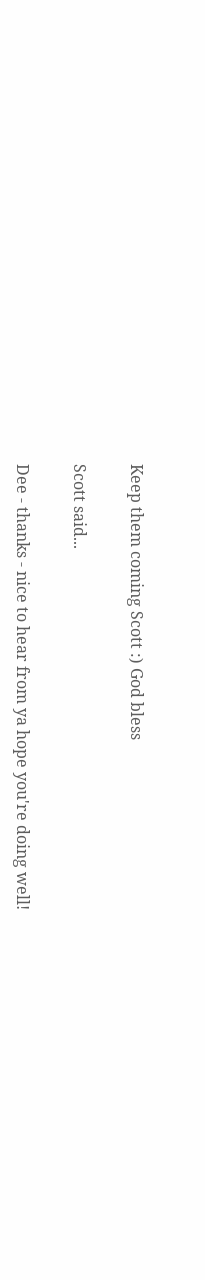Keep them coming Scott :) God bless

Scott said...

Dee - thanks - nice to hear from ya hope you're doing well!